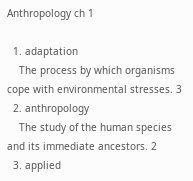Anthropology ch 1

  1. adaptation
    The process by which organisms cope with environmental stresses. 3
  2. anthropology
    The study of the human species and its immediate ancestors. 2
  3. applied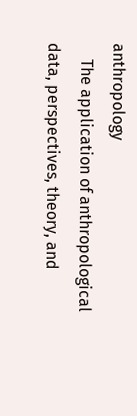anthropology
    The application of anthropological data, perspectives, theory, and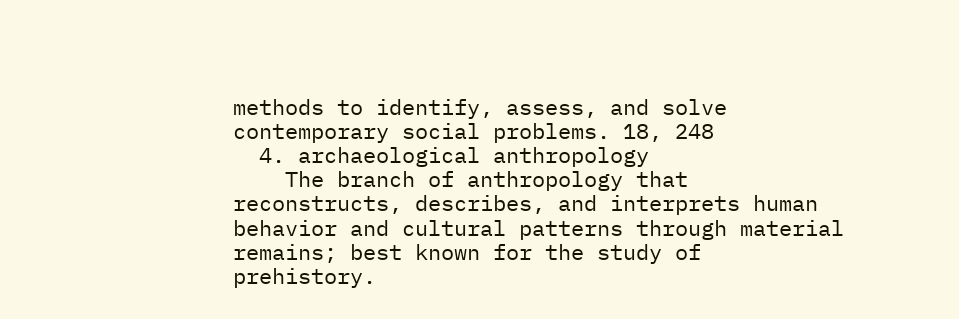methods to identify, assess, and solve contemporary social problems. 18, 248
  4. archaeological anthropology
    The branch of anthropology that reconstructs, describes, and interprets human behavior and cultural patterns through material remains; best known for the study of prehistory.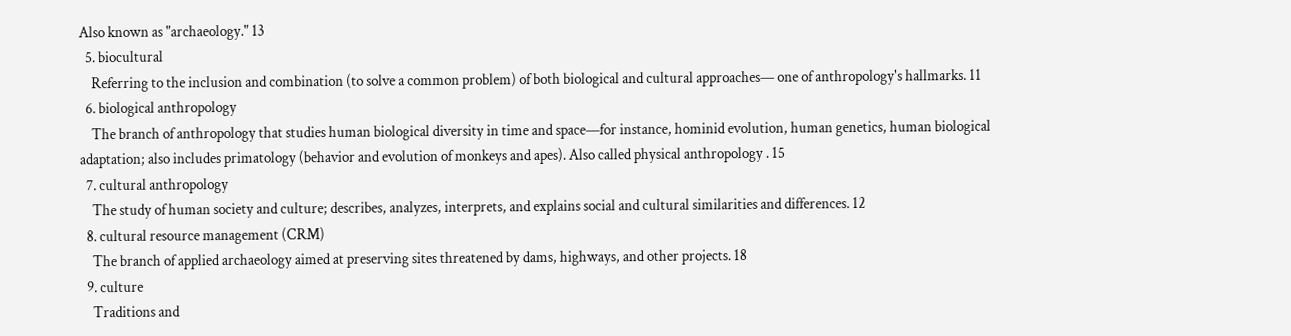Also known as "archaeology." 13
  5. biocultural
    Referring to the inclusion and combination (to solve a common problem) of both biological and cultural approaches— one of anthropology's hallmarks. 11
  6. biological anthropology
    The branch of anthropology that studies human biological diversity in time and space—for instance, hominid evolution, human genetics, human biological adaptation; also includes primatology (behavior and evolution of monkeys and apes). Also called physical anthropology . 15
  7. cultural anthropology
    The study of human society and culture; describes, analyzes, interprets, and explains social and cultural similarities and differences. 12
  8. cultural resource management (CRM)
    The branch of applied archaeology aimed at preserving sites threatened by dams, highways, and other projects. 18
  9. culture
    Traditions and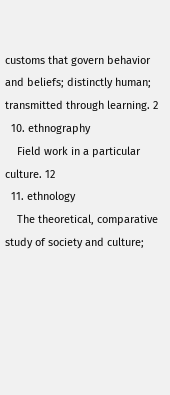customs that govern behavior and beliefs; distinctly human; transmitted through learning. 2
  10. ethnography
    Field work in a particular culture. 12
  11. ethnology
    The theoretical, comparative study of society and culture;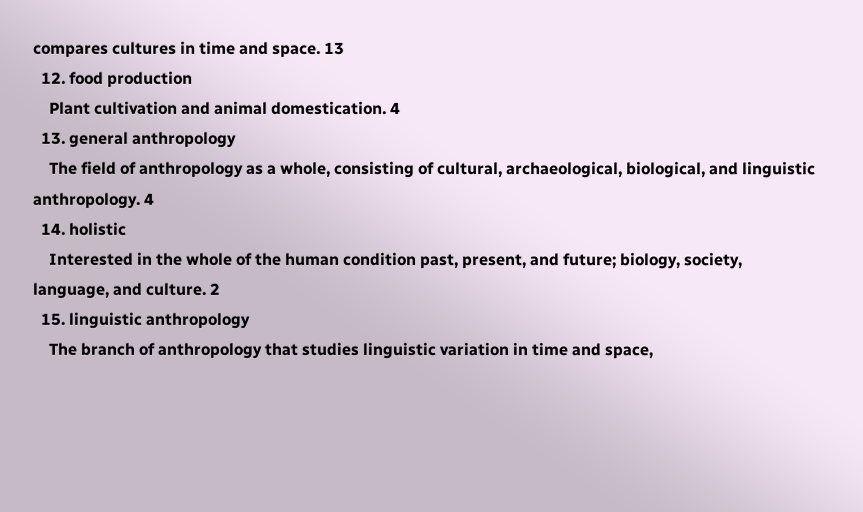compares cultures in time and space. 13
  12. food production
    Plant cultivation and animal domestication. 4
  13. general anthropology
    The field of anthropology as a whole, consisting of cultural, archaeological, biological, and linguistic anthropology. 4
  14. holistic
    Interested in the whole of the human condition past, present, and future; biology, society, language, and culture. 2
  15. linguistic anthropology
    The branch of anthropology that studies linguistic variation in time and space,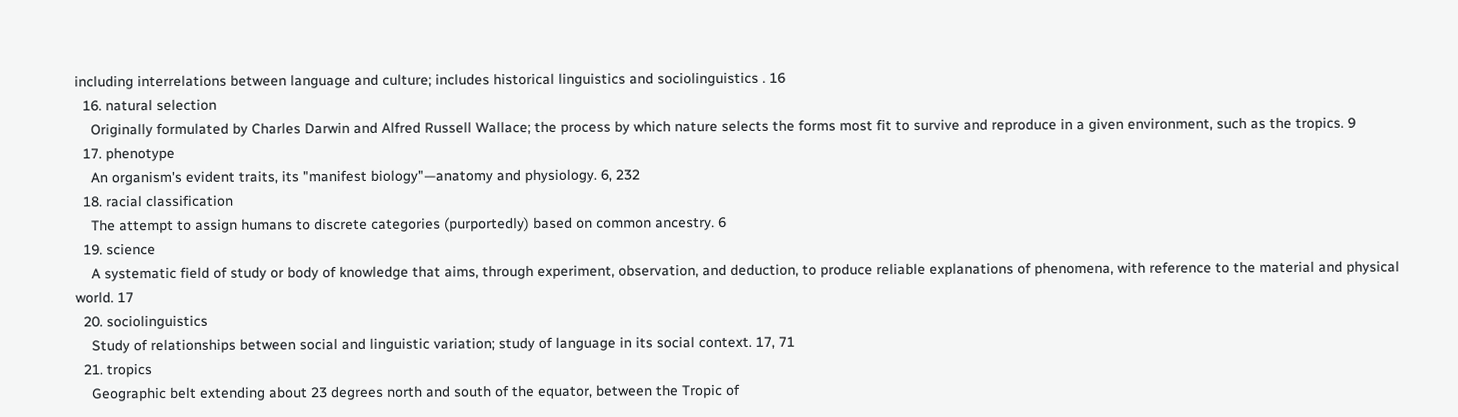including interrelations between language and culture; includes historical linguistics and sociolinguistics . 16
  16. natural selection
    Originally formulated by Charles Darwin and Alfred Russell Wallace; the process by which nature selects the forms most fit to survive and reproduce in a given environment, such as the tropics. 9
  17. phenotype
    An organism's evident traits, its "manifest biology"—anatomy and physiology. 6, 232
  18. racial classification
    The attempt to assign humans to discrete categories (purportedly) based on common ancestry. 6
  19. science
    A systematic field of study or body of knowledge that aims, through experiment, observation, and deduction, to produce reliable explanations of phenomena, with reference to the material and physical world. 17
  20. sociolinguistics
    Study of relationships between social and linguistic variation; study of language in its social context. 17, 71
  21. tropics
    Geographic belt extending about 23 degrees north and south of the equator, between the Tropic of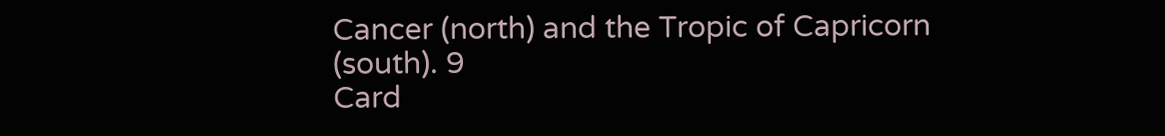Cancer (north) and the Tropic of Capricorn (south). 9
Card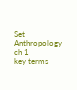Set
Anthropology ch 1
key terms